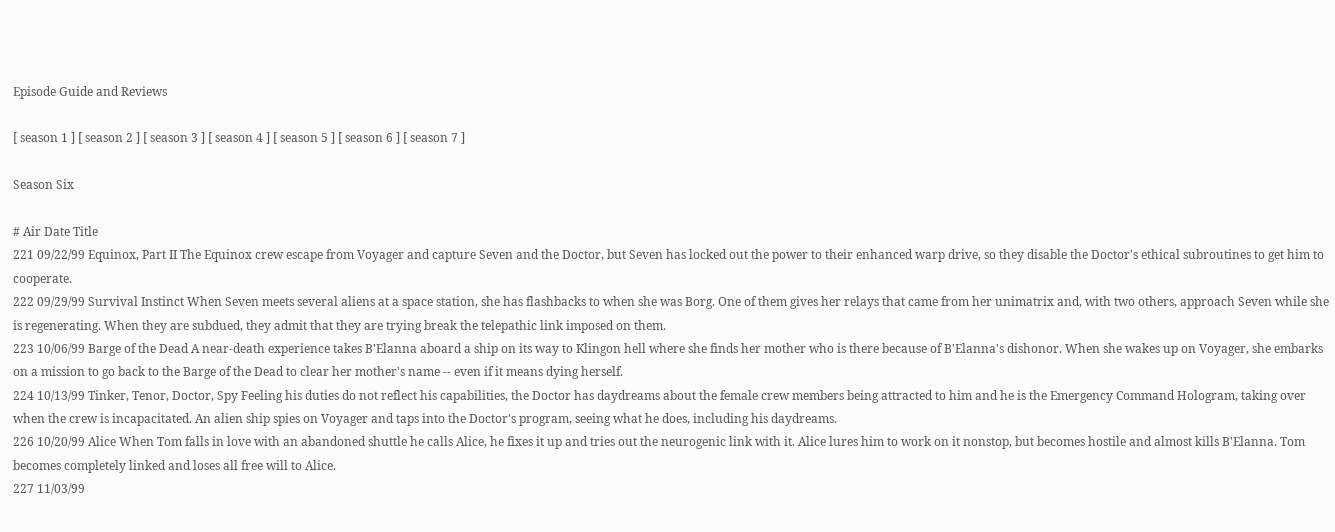Episode Guide and Reviews

[ season 1 ] [ season 2 ] [ season 3 ] [ season 4 ] [ season 5 ] [ season 6 ] [ season 7 ]

Season Six

# Air Date Title
221 09/22/99 Equinox, Part II The Equinox crew escape from Voyager and capture Seven and the Doctor, but Seven has locked out the power to their enhanced warp drive, so they disable the Doctor's ethical subroutines to get him to cooperate.
222 09/29/99 Survival Instinct When Seven meets several aliens at a space station, she has flashbacks to when she was Borg. One of them gives her relays that came from her unimatrix and, with two others, approach Seven while she is regenerating. When they are subdued, they admit that they are trying break the telepathic link imposed on them.
223 10/06/99 Barge of the Dead A near-death experience takes B'Elanna aboard a ship on its way to Klingon hell where she finds her mother who is there because of B'Elanna's dishonor. When she wakes up on Voyager, she embarks on a mission to go back to the Barge of the Dead to clear her mother's name -- even if it means dying herself.
224 10/13/99 Tinker, Tenor, Doctor, Spy Feeling his duties do not reflect his capabilities, the Doctor has daydreams about the female crew members being attracted to him and he is the Emergency Command Hologram, taking over when the crew is incapacitated. An alien ship spies on Voyager and taps into the Doctor's program, seeing what he does, including his daydreams.
226 10/20/99 Alice When Tom falls in love with an abandoned shuttle he calls Alice, he fixes it up and tries out the neurogenic link with it. Alice lures him to work on it nonstop, but becomes hostile and almost kills B'Elanna. Tom becomes completely linked and loses all free will to Alice.
227 11/03/99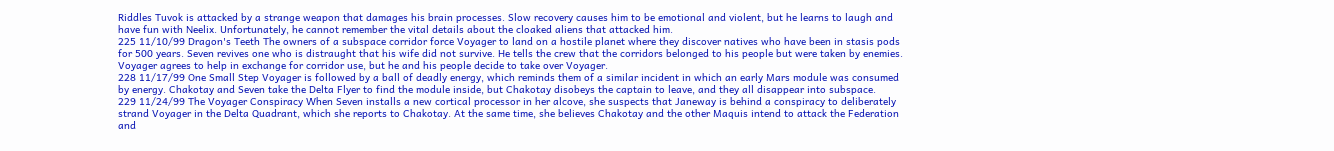Riddles Tuvok is attacked by a strange weapon that damages his brain processes. Slow recovery causes him to be emotional and violent, but he learns to laugh and have fun with Neelix. Unfortunately, he cannot remember the vital details about the cloaked aliens that attacked him.
225 11/10/99 Dragon's Teeth The owners of a subspace corridor force Voyager to land on a hostile planet where they discover natives who have been in stasis pods for 500 years. Seven revives one who is distraught that his wife did not survive. He tells the crew that the corridors belonged to his people but were taken by enemies. Voyager agrees to help in exchange for corridor use, but he and his people decide to take over Voyager.
228 11/17/99 One Small Step Voyager is followed by a ball of deadly energy, which reminds them of a similar incident in which an early Mars module was consumed by energy. Chakotay and Seven take the Delta Flyer to find the module inside, but Chakotay disobeys the captain to leave, and they all disappear into subspace.
229 11/24/99 The Voyager Conspiracy When Seven installs a new cortical processor in her alcove, she suspects that Janeway is behind a conspiracy to deliberately strand Voyager in the Delta Quadrant, which she reports to Chakotay. At the same time, she believes Chakotay and the other Maquis intend to attack the Federation and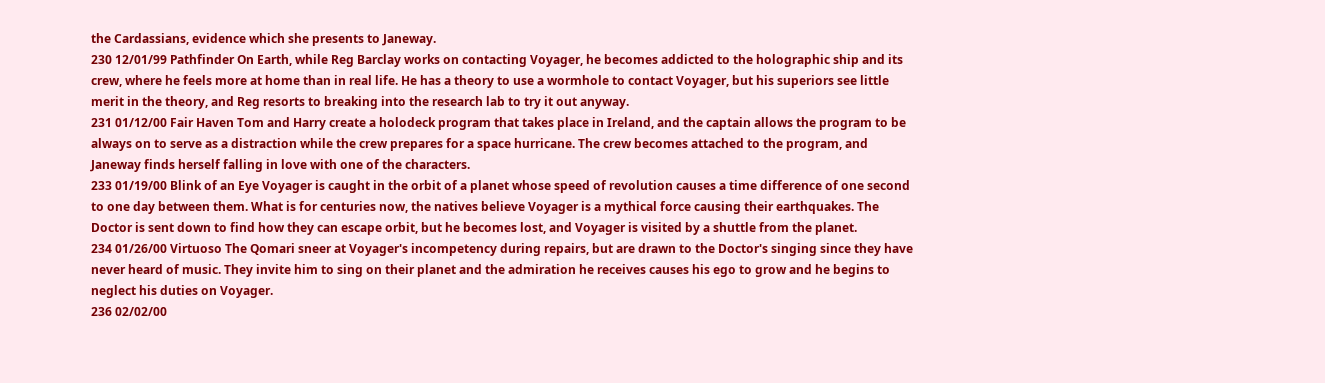the Cardassians, evidence which she presents to Janeway.
230 12/01/99 Pathfinder On Earth, while Reg Barclay works on contacting Voyager, he becomes addicted to the holographic ship and its crew, where he feels more at home than in real life. He has a theory to use a wormhole to contact Voyager, but his superiors see little merit in the theory, and Reg resorts to breaking into the research lab to try it out anyway.
231 01/12/00 Fair Haven Tom and Harry create a holodeck program that takes place in Ireland, and the captain allows the program to be always on to serve as a distraction while the crew prepares for a space hurricane. The crew becomes attached to the program, and Janeway finds herself falling in love with one of the characters.
233 01/19/00 Blink of an Eye Voyager is caught in the orbit of a planet whose speed of revolution causes a time difference of one second to one day between them. What is for centuries now, the natives believe Voyager is a mythical force causing their earthquakes. The Doctor is sent down to find how they can escape orbit, but he becomes lost, and Voyager is visited by a shuttle from the planet.
234 01/26/00 Virtuoso The Qomari sneer at Voyager's incompetency during repairs, but are drawn to the Doctor's singing since they have never heard of music. They invite him to sing on their planet and the admiration he receives causes his ego to grow and he begins to neglect his duties on Voyager.
236 02/02/00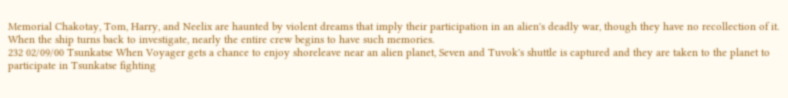Memorial Chakotay, Tom, Harry, and Neelix are haunted by violent dreams that imply their participation in an alien's deadly war, though they have no recollection of it. When the ship turns back to investigate, nearly the entire crew begins to have such memories.
232 02/09/00 Tsunkatse When Voyager gets a chance to enjoy shoreleave near an alien planet, Seven and Tuvok's shuttle is captured and they are taken to the planet to participate in Tsunkatse fighting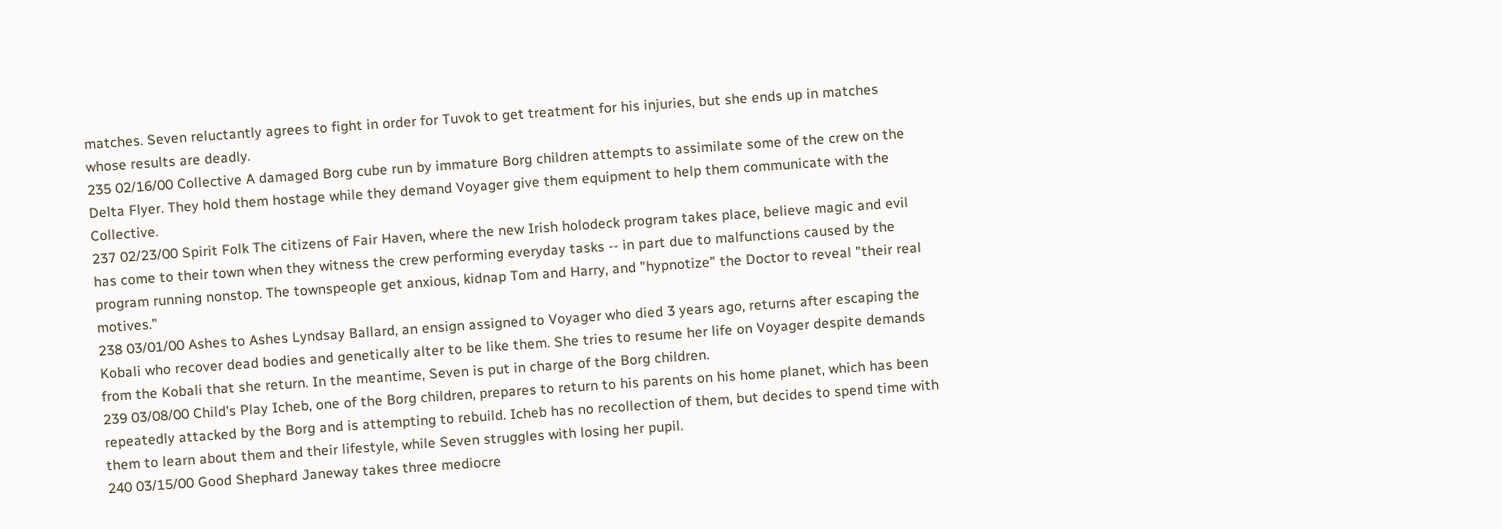matches. Seven reluctantly agrees to fight in order for Tuvok to get treatment for his injuries, but she ends up in matches whose results are deadly.
235 02/16/00 Collective A damaged Borg cube run by immature Borg children attempts to assimilate some of the crew on the Delta Flyer. They hold them hostage while they demand Voyager give them equipment to help them communicate with the Collective.
237 02/23/00 Spirit Folk The citizens of Fair Haven, where the new Irish holodeck program takes place, believe magic and evil has come to their town when they witness the crew performing everyday tasks -- in part due to malfunctions caused by the program running nonstop. The townspeople get anxious, kidnap Tom and Harry, and "hypnotize" the Doctor to reveal "their real motives."
238 03/01/00 Ashes to Ashes Lyndsay Ballard, an ensign assigned to Voyager who died 3 years ago, returns after escaping the Kobali who recover dead bodies and genetically alter to be like them. She tries to resume her life on Voyager despite demands from the Kobali that she return. In the meantime, Seven is put in charge of the Borg children.
239 03/08/00 Child's Play Icheb, one of the Borg children, prepares to return to his parents on his home planet, which has been repeatedly attacked by the Borg and is attempting to rebuild. Icheb has no recollection of them, but decides to spend time with them to learn about them and their lifestyle, while Seven struggles with losing her pupil.
240 03/15/00 Good Shephard Janeway takes three mediocre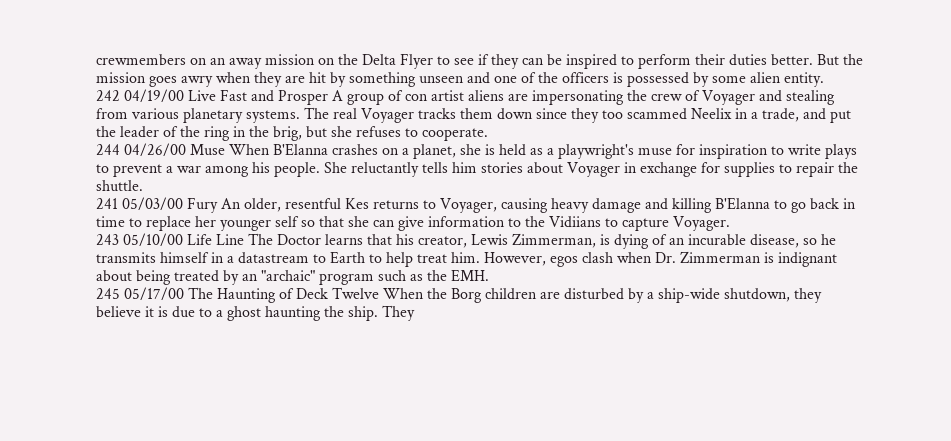crewmembers on an away mission on the Delta Flyer to see if they can be inspired to perform their duties better. But the mission goes awry when they are hit by something unseen and one of the officers is possessed by some alien entity.
242 04/19/00 Live Fast and Prosper A group of con artist aliens are impersonating the crew of Voyager and stealing from various planetary systems. The real Voyager tracks them down since they too scammed Neelix in a trade, and put the leader of the ring in the brig, but she refuses to cooperate.
244 04/26/00 Muse When B'Elanna crashes on a planet, she is held as a playwright's muse for inspiration to write plays to prevent a war among his people. She reluctantly tells him stories about Voyager in exchange for supplies to repair the shuttle.
241 05/03/00 Fury An older, resentful Kes returns to Voyager, causing heavy damage and killing B'Elanna to go back in time to replace her younger self so that she can give information to the Vidiians to capture Voyager.
243 05/10/00 Life Line The Doctor learns that his creator, Lewis Zimmerman, is dying of an incurable disease, so he transmits himself in a datastream to Earth to help treat him. However, egos clash when Dr. Zimmerman is indignant about being treated by an "archaic" program such as the EMH.
245 05/17/00 The Haunting of Deck Twelve When the Borg children are disturbed by a ship-wide shutdown, they believe it is due to a ghost haunting the ship. They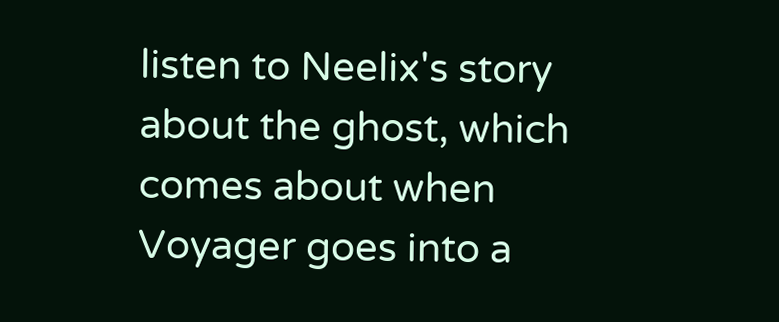listen to Neelix's story about the ghost, which comes about when Voyager goes into a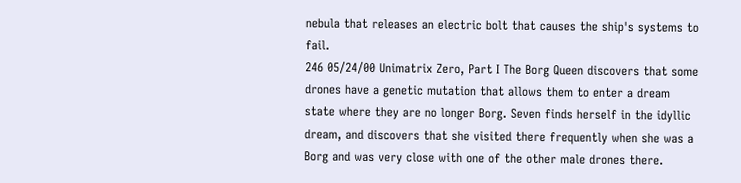nebula that releases an electric bolt that causes the ship's systems to fail.
246 05/24/00 Unimatrix Zero, Part I The Borg Queen discovers that some drones have a genetic mutation that allows them to enter a dream state where they are no longer Borg. Seven finds herself in the idyllic dream, and discovers that she visited there frequently when she was a Borg and was very close with one of the other male drones there.